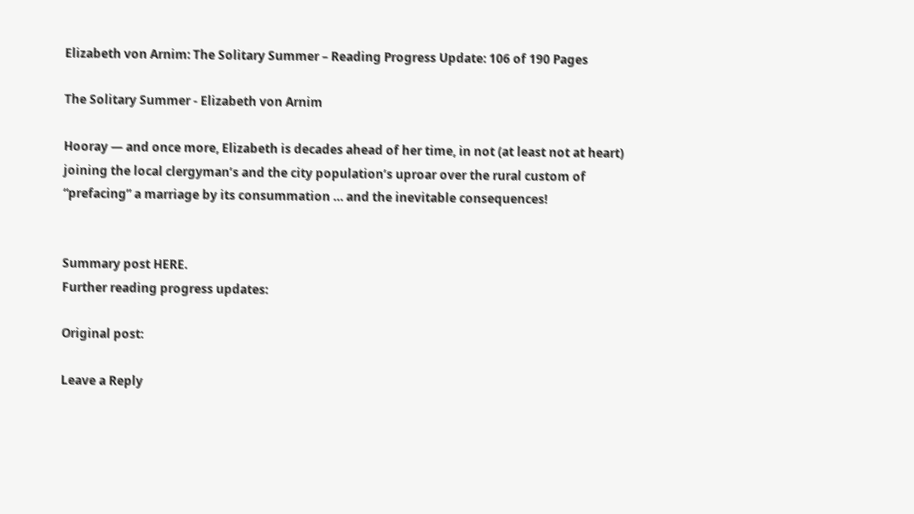Elizabeth von Arnim: The Solitary Summer – Reading Progress Update: 106 of 190 Pages

The Solitary Summer - Elizabeth von Arnim

Hooray — and once more, Elizabeth is decades ahead of her time, in not (at least not at heart) joining the local clergyman’s and the city population’s uproar over the rural custom of “prefacing” a marriage by its consummation … and the inevitable consequences!


Summary post HERE.
Further reading progress updates:

Original post:

Leave a Reply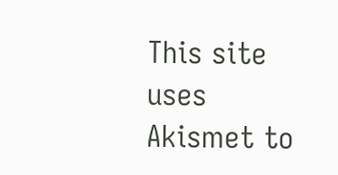This site uses Akismet to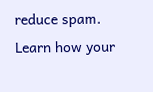reduce spam. Learn how your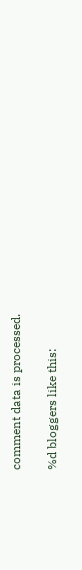comment data is processed.

%d bloggers like this: